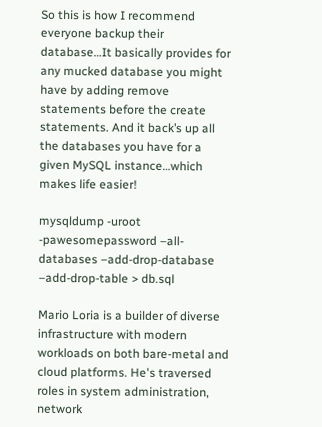So this is how I recommend everyone backup their database…It basically provides for any mucked database you might have by adding remove statements before the create statements. And it back’s up all the databases you have for a given MySQL instance…which makes life easier!

mysqldump -uroot -pawesomepassword –all-databases –add-drop-database –add-drop-table > db.sql

Mario Loria is a builder of diverse infrastructure with modern workloads on both bare-metal and cloud platforms. He's traversed roles in system administration, network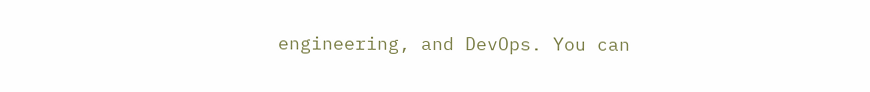engineering, and DevOps. You can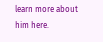learn more about him here.